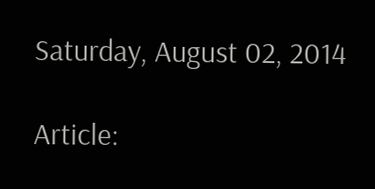Saturday, August 02, 2014

Article: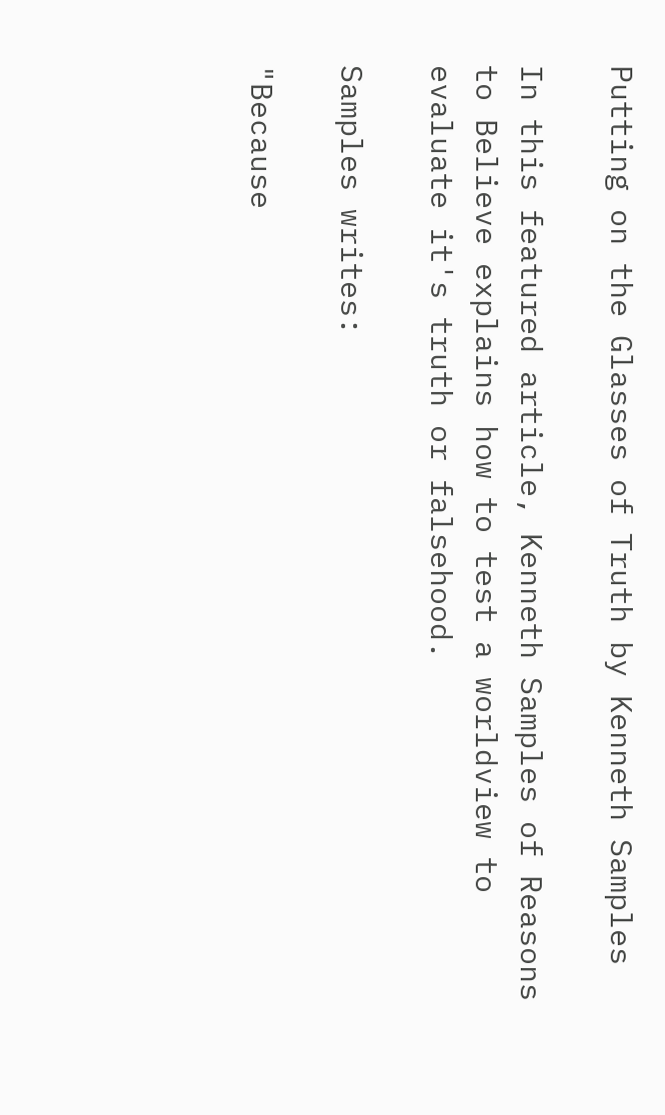Putting on the Glasses of Truth by Kenneth Samples

In this featured article, Kenneth Samples of Reasons to Believe explains how to test a worldview to evaluate it's truth or falsehood.

Samples writes:

"Because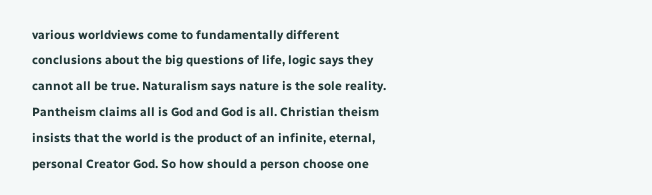various worldviews come to fundamentally different conclusions about the big questions of life, logic says they cannot all be true. Naturalism says nature is the sole reality. Pantheism claims all is God and God is all. Christian theism insists that the world is the product of an infinite, eternal, personal Creator God. So how should a person choose one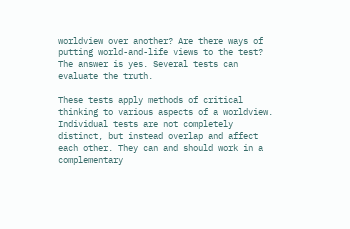worldview over another? Are there ways of putting world-and-life views to the test? The answer is yes. Several tests can evaluate the truth.

These tests apply methods of critical thinking to various aspects of a worldview. Individual tests are not completely distinct, but instead overlap and affect each other. They can and should work in a complementary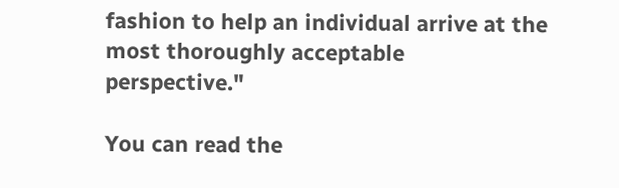fashion to help an individual arrive at the most thoroughly acceptable perspective."

You can read the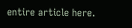entire article here.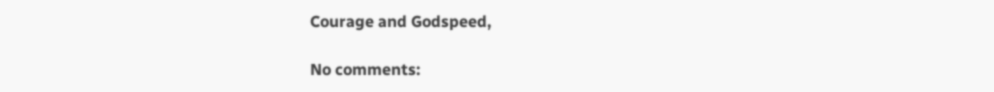Courage and Godspeed,

No comments: